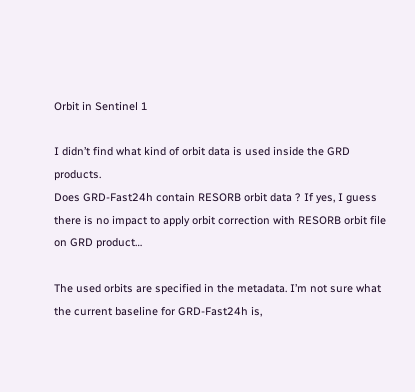Orbit in Sentinel 1

I didn’t find what kind of orbit data is used inside the GRD products.
Does GRD-Fast24h contain RESORB orbit data ? If yes, I guess there is no impact to apply orbit correction with RESORB orbit file on GRD product…

The used orbits are specified in the metadata. I’m not sure what the current baseline for GRD-Fast24h is,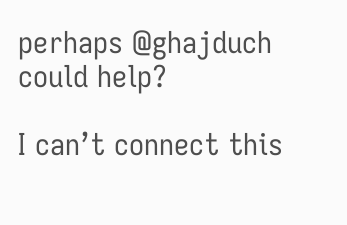perhaps @ghajduch could help?

I can’t connect this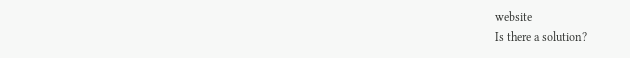website
Is there a solution?